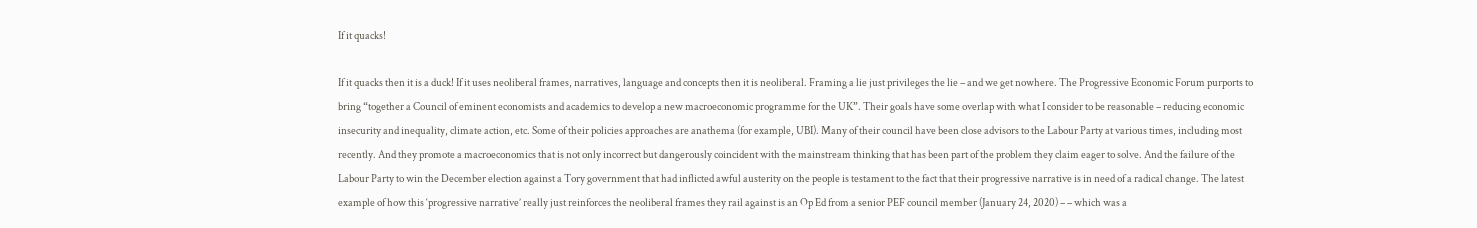If it quacks!

If it quacks then it is a duck! If it uses neoliberal frames, narratives, language and concepts then it is neoliberal. Framing a lie just privileges the lie – and we get nowhere. The Progressive Economic Forum purports to bring “together a Council of eminent economists and academics to develop a new macroeconomic programme for the UK”. Their goals have some overlap with what I consider to be reasonable – reducing economic insecurity and inequality, climate action, etc. Some of their policies approaches are anathema (for example, UBI). Many of their council have been close advisors to the Labour Party at various times, including most recently. And they promote a macroeconomics that is not only incorrect but dangerously coincident with the mainstream thinking that has been part of the problem they claim eager to solve. And the failure of the Labour Party to win the December election against a Tory government that had inflicted awful austerity on the people is testament to the fact that their progressive narrative is in need of a radical change. The latest example of how this ‘progressive narrative’ really just reinforces the neoliberal frames they rail against is an Op Ed from a senior PEF council member (January 24, 2020) – – which was a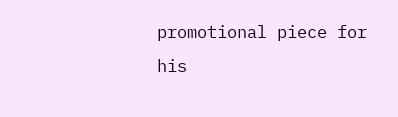promotional piece for his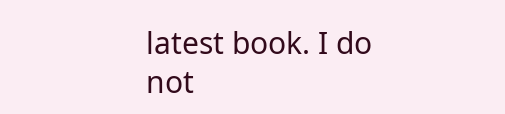latest book. I do not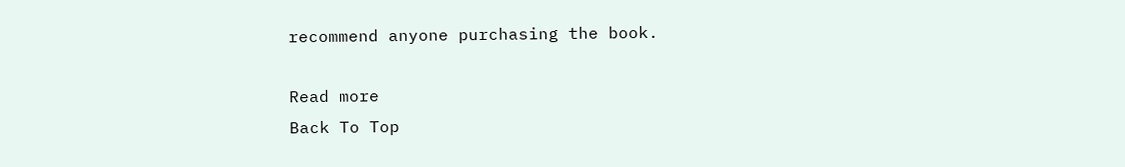recommend anyone purchasing the book.

Read more
Back To Top